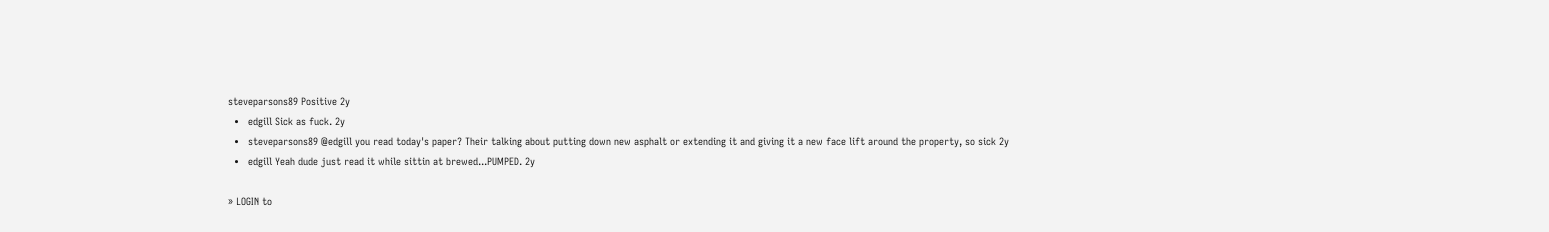steveparsons89 Positive 2y
  •   edgill Sick as fuck. 2y
  •   steveparsons89 @edgill you read today's paper? Their talking about putting down new asphalt or extending it and giving it a new face lift around the property, so sick 2y
  •   edgill Yeah dude just read it while sittin at brewed...PUMPED. 2y

» LOGIN to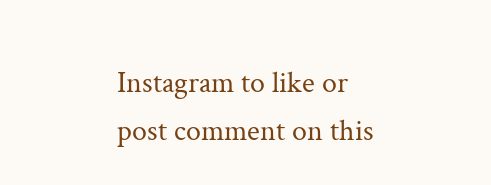Instagram to like or post comment on this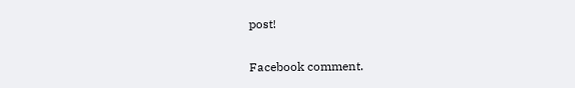post!

Facebook comment.